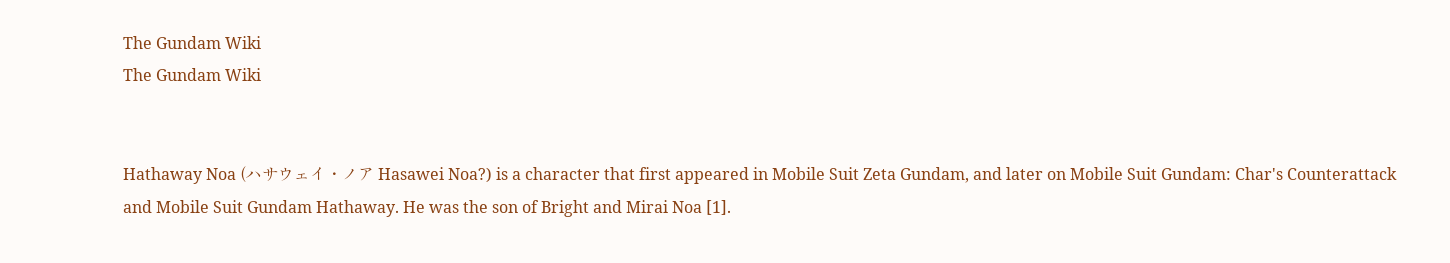The Gundam Wiki
The Gundam Wiki


Hathaway Noa (ハサウェイ・ノア Hasawei Noa?) is a character that first appeared in Mobile Suit Zeta Gundam, and later on Mobile Suit Gundam: Char's Counterattack and Mobile Suit Gundam Hathaway. He was the son of Bright and Mirai Noa [1].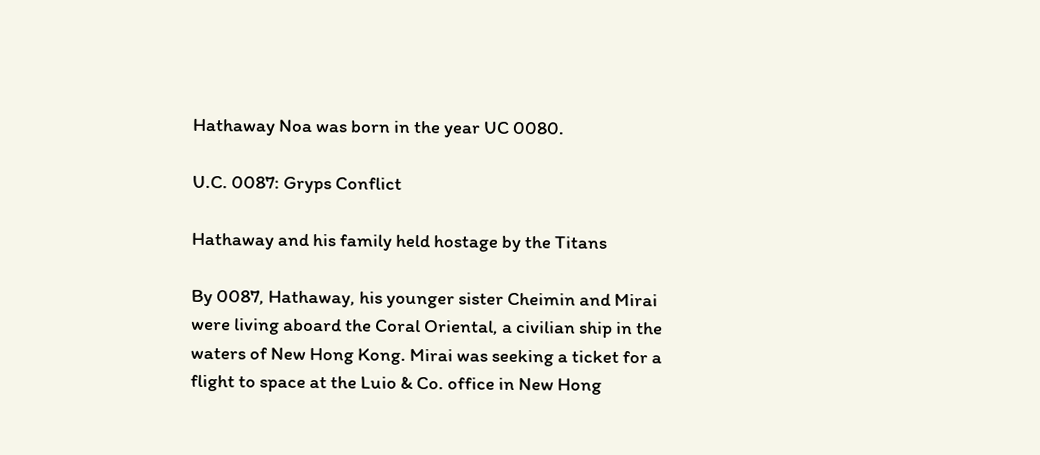Hathaway Noa was born in the year UC 0080.

U.C. 0087: Gryps Conflict

Hathaway and his family held hostage by the Titans

By 0087, Hathaway, his younger sister Cheimin and Mirai were living aboard the Coral Oriental, a civilian ship in the waters of New Hong Kong. Mirai was seeking a ticket for a flight to space at the Luio & Co. office in New Hong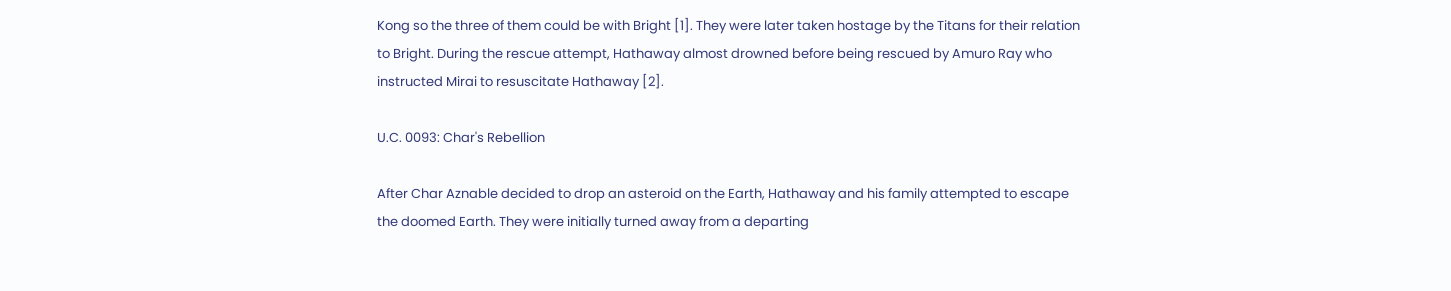Kong so the three of them could be with Bright [1]. They were later taken hostage by the Titans for their relation to Bright. During the rescue attempt, Hathaway almost drowned before being rescued by Amuro Ray who instructed Mirai to resuscitate Hathaway [2].

U.C. 0093: Char's Rebellion

After Char Aznable decided to drop an asteroid on the Earth, Hathaway and his family attempted to escape the doomed Earth. They were initially turned away from a departing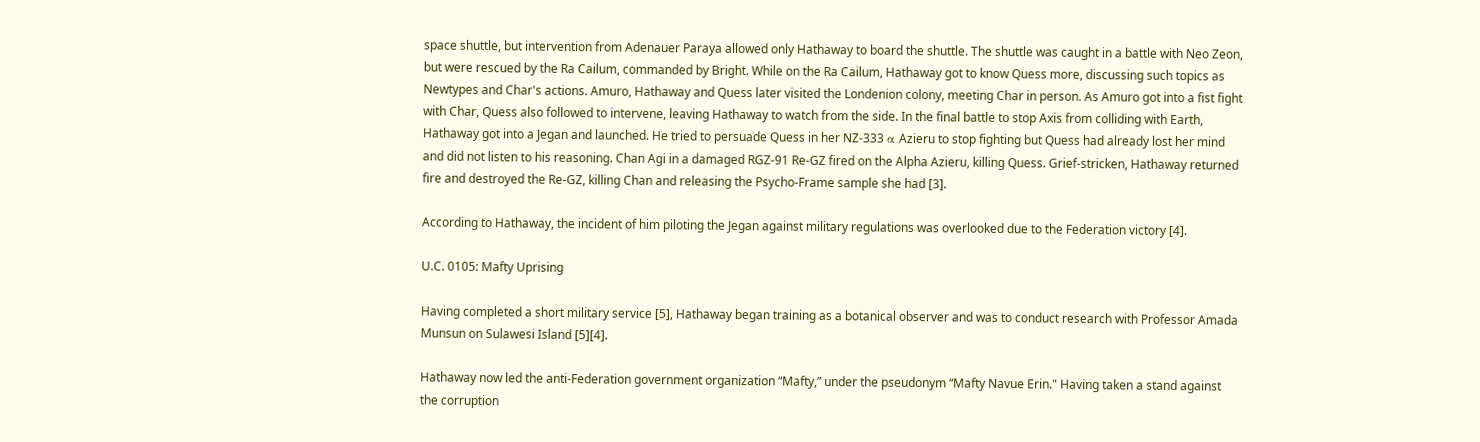space shuttle, but intervention from Adenauer Paraya allowed only Hathaway to board the shuttle. The shuttle was caught in a battle with Neo Zeon, but were rescued by the Ra Cailum, commanded by Bright. While on the Ra Cailum, Hathaway got to know Quess more, discussing such topics as Newtypes and Char's actions. Amuro, Hathaway and Quess later visited the Londenion colony, meeting Char in person. As Amuro got into a fist fight with Char, Quess also followed to intervene, leaving Hathaway to watch from the side. In the final battle to stop Axis from colliding with Earth, Hathaway got into a Jegan and launched. He tried to persuade Quess in her NZ-333 α Azieru to stop fighting but Quess had already lost her mind and did not listen to his reasoning. Chan Agi in a damaged RGZ-91 Re-GZ fired on the Alpha Azieru, killing Quess. Grief-stricken, Hathaway returned fire and destroyed the Re-GZ, killing Chan and releasing the Psycho-Frame sample she had [3].

According to Hathaway, the incident of him piloting the Jegan against military regulations was overlooked due to the Federation victory [4].

U.C. 0105: Mafty Uprising

Having completed a short military service [5], Hathaway began training as a botanical observer and was to conduct research with Professor Amada Munsun on Sulawesi Island [5][4].

Hathaway now led the anti-Federation government organization “Mafty,” under the pseudonym “Mafty Navue Erin." Having taken a stand against the corruption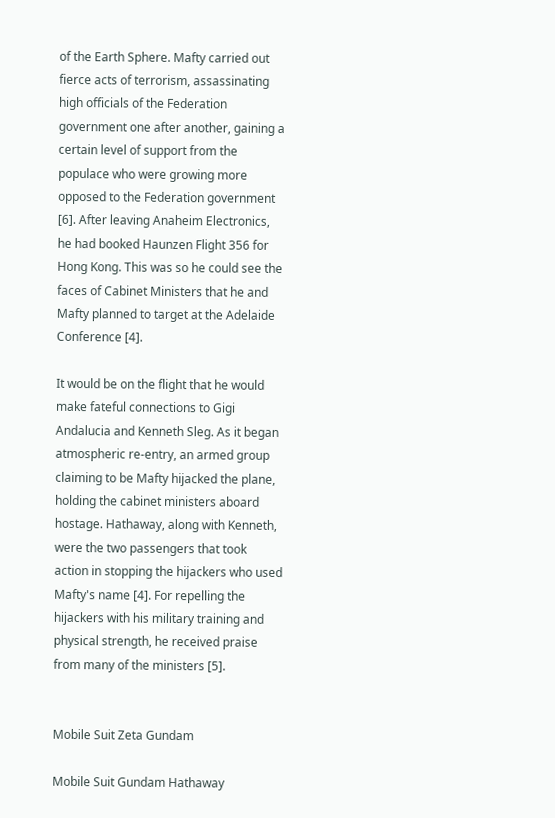of the Earth Sphere. Mafty carried out fierce acts of terrorism, assassinating high officials of the Federation government one after another, gaining a certain level of support from the populace who were growing more opposed to the Federation government [6]. After leaving Anaheim Electronics, he had booked Haunzen Flight 356 for Hong Kong. This was so he could see the faces of Cabinet Ministers that he and Mafty planned to target at the Adelaide Conference [4].

It would be on the flight that he would make fateful connections to Gigi Andalucia and Kenneth Sleg. As it began atmospheric re-entry, an armed group claiming to be Mafty hijacked the plane, holding the cabinet ministers aboard hostage. Hathaway, along with Kenneth, were the two passengers that took action in stopping the hijackers who used Mafty's name [4]. For repelling the hijackers with his military training and physical strength, he received praise from many of the ministers [5].


Mobile Suit Zeta Gundam

Mobile Suit Gundam Hathaway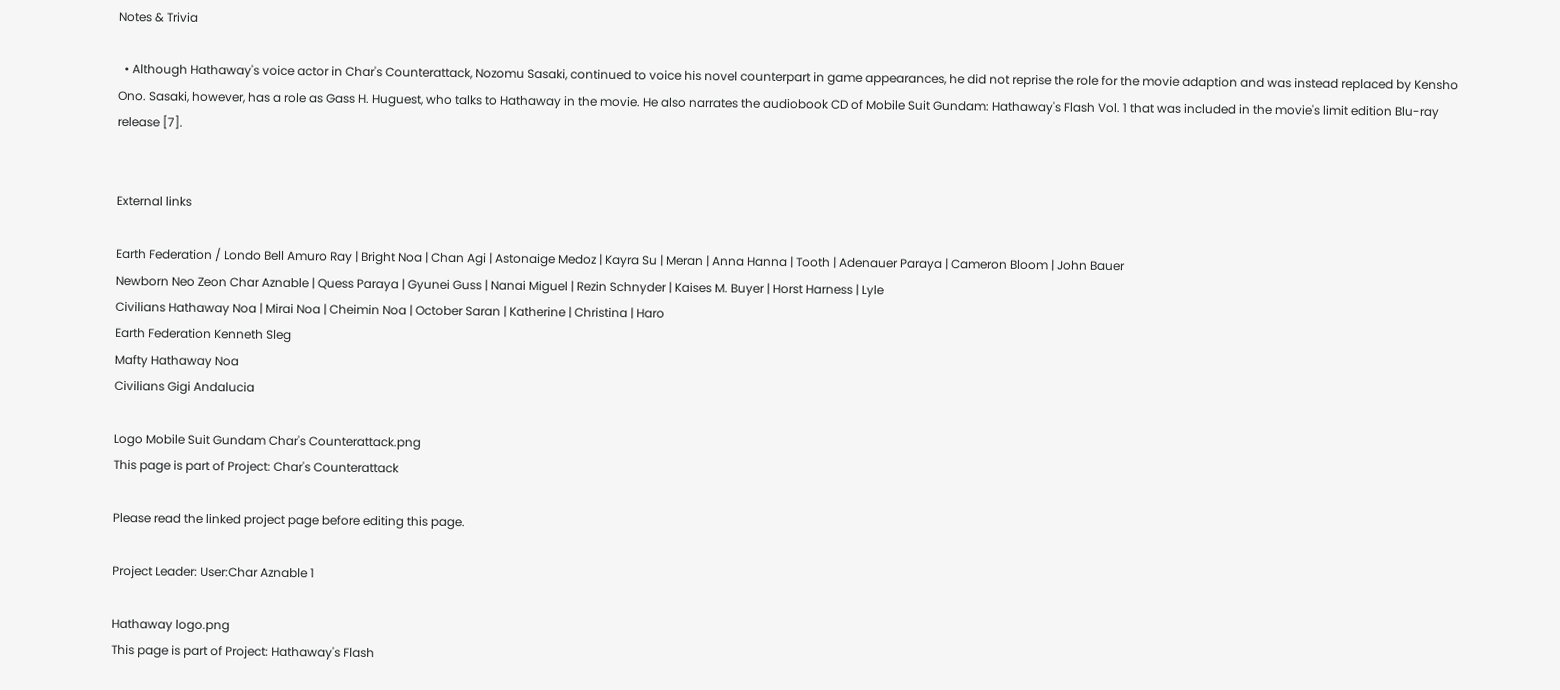Notes & Trivia

  • Although Hathaway's voice actor in Char's Counterattack, Nozomu Sasaki, continued to voice his novel counterpart in game appearances, he did not reprise the role for the movie adaption and was instead replaced by Kensho Ono. Sasaki, however, has a role as Gass H. Huguest, who talks to Hathaway in the movie. He also narrates the audiobook CD of Mobile Suit Gundam: Hathaway's Flash Vol. 1 that was included in the movie's limit edition Blu-ray release [7].


External links

Earth Federation / Londo Bell Amuro Ray | Bright Noa | Chan Agi | Astonaige Medoz | Kayra Su | Meran | Anna Hanna | Tooth | Adenauer Paraya | Cameron Bloom | John Bauer
Newborn Neo Zeon Char Aznable | Quess Paraya | Gyunei Guss | Nanai Miguel | Rezin Schnyder | Kaises M. Buyer | Horst Harness | Lyle
Civilians Hathaway Noa | Mirai Noa | Cheimin Noa | October Saran | Katherine | Christina | Haro
Earth Federation Kenneth Sleg
Mafty Hathaway Noa
Civilians Gigi Andalucia

Logo Mobile Suit Gundam Char's Counterattack.png
This page is part of Project: Char's Counterattack

Please read the linked project page before editing this page.

Project Leader: User:Char Aznable 1

Hathaway logo.png
This page is part of Project: Hathaway's Flash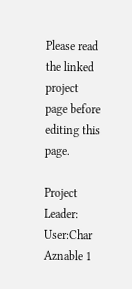Please read the linked project page before editing this page.

Project Leader: User:Char Aznable 1